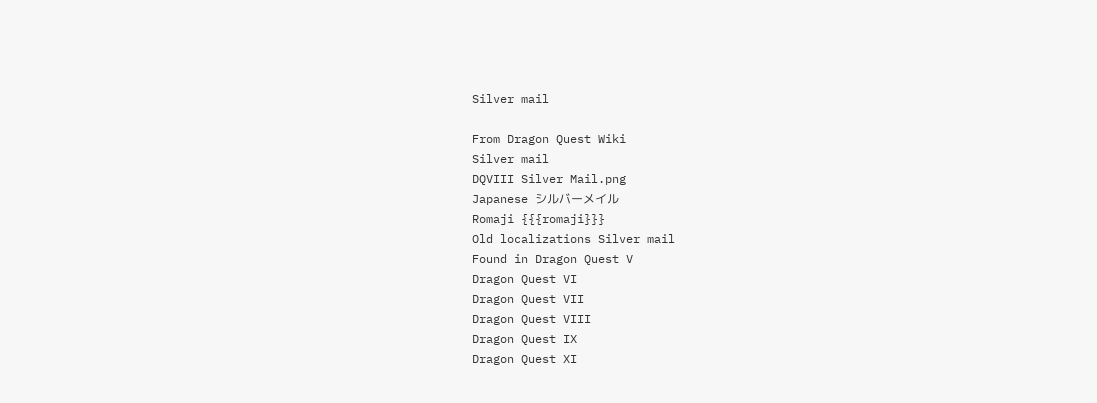Silver mail

From Dragon Quest Wiki
Silver mail
DQVIII Silver Mail.png
Japanese シルバーメイル
Romaji {{{romaji}}}
Old localizations Silver mail
Found in Dragon Quest V
Dragon Quest VI
Dragon Quest VII
Dragon Quest VIII
Dragon Quest IX
Dragon Quest XI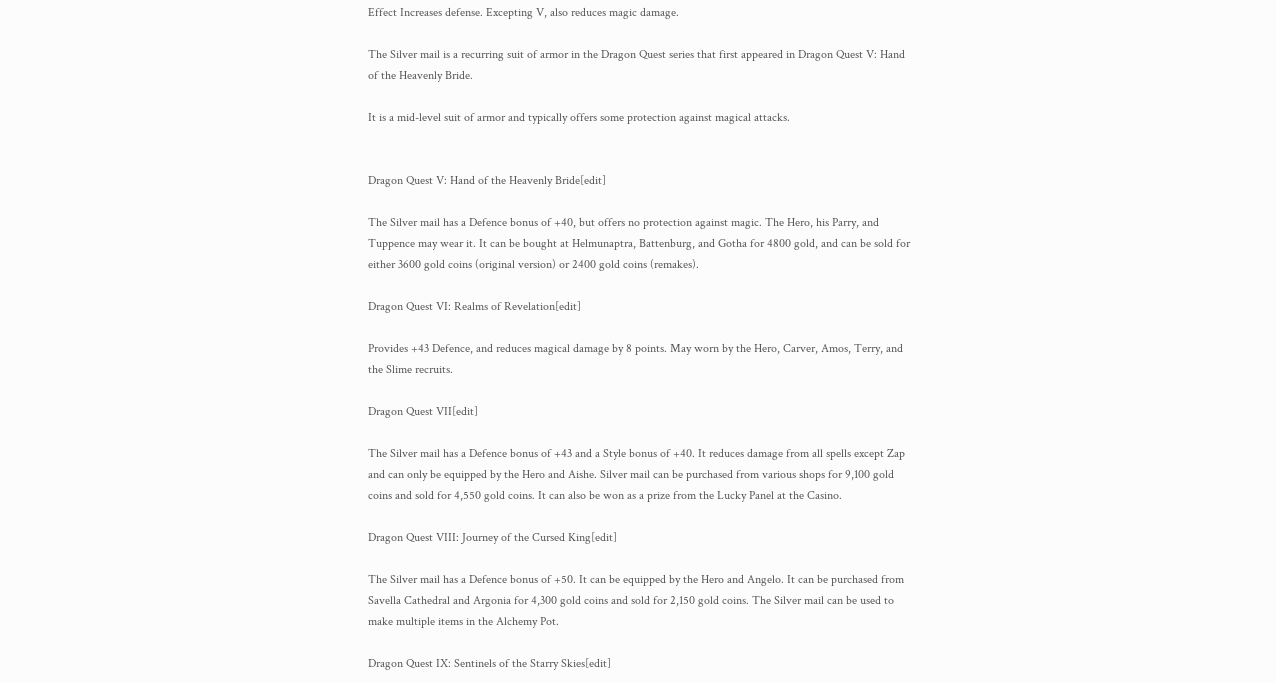Effect Increases defense. Excepting V, also reduces magic damage.

The Silver mail is a recurring suit of armor in the Dragon Quest series that first appeared in Dragon Quest V: Hand of the Heavenly Bride.

It is a mid-level suit of armor and typically offers some protection against magical attacks.


Dragon Quest V: Hand of the Heavenly Bride[edit]

The Silver mail has a Defence bonus of +40, but offers no protection against magic. The Hero, his Parry, and Tuppence may wear it. It can be bought at Helmunaptra, Battenburg, and Gotha for 4800 gold, and can be sold for either 3600 gold coins (original version) or 2400 gold coins (remakes).

Dragon Quest VI: Realms of Revelation[edit]

Provides +43 Defence, and reduces magical damage by 8 points. May worn by the Hero, Carver, Amos, Terry, and the Slime recruits.

Dragon Quest VII[edit]

The Silver mail has a Defence bonus of +43 and a Style bonus of +40. It reduces damage from all spells except Zap and can only be equipped by the Hero and Aishe. Silver mail can be purchased from various shops for 9,100 gold coins and sold for 4,550 gold coins. It can also be won as a prize from the Lucky Panel at the Casino.

Dragon Quest VIII: Journey of the Cursed King[edit]

The Silver mail has a Defence bonus of +50. It can be equipped by the Hero and Angelo. It can be purchased from Savella Cathedral and Argonia for 4,300 gold coins and sold for 2,150 gold coins. The Silver mail can be used to make multiple items in the Alchemy Pot.

Dragon Quest IX: Sentinels of the Starry Skies[edit]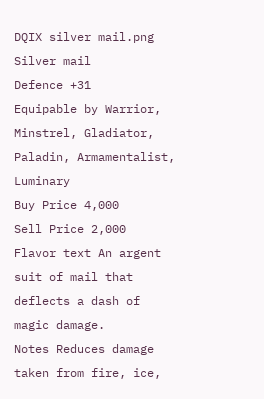DQIX silver mail.png  Silver mail
Defence +31
Equipable by Warrior, Minstrel, Gladiator, Paladin, Armamentalist, Luminary
Buy Price 4,000
Sell Price 2,000
Flavor text An argent suit of mail that deflects a dash of magic damage.
Notes Reduces damage taken from fire, ice,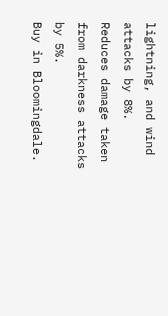lightning, and wind attacks by 8%.
Reduces damage taken from darkness attacks by 5%.
Buy in Bloomingdale.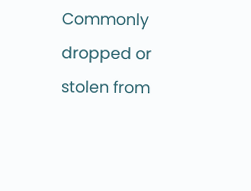Commonly dropped or stolen from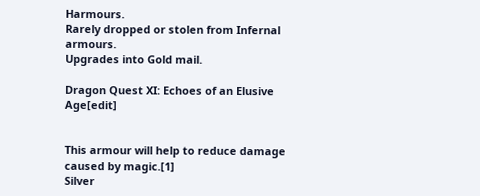Harmours.
Rarely dropped or stolen from Infernal armours.
Upgrades into Gold mail.

Dragon Quest XI: Echoes of an Elusive Age[edit]


This armour will help to reduce damage caused by magic.[1]
Silver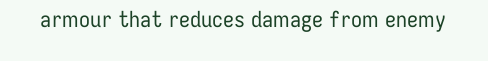armour that reduces damage from enemy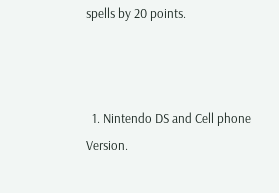spells by 20 points.



  1. Nintendo DS and Cell phone Version.